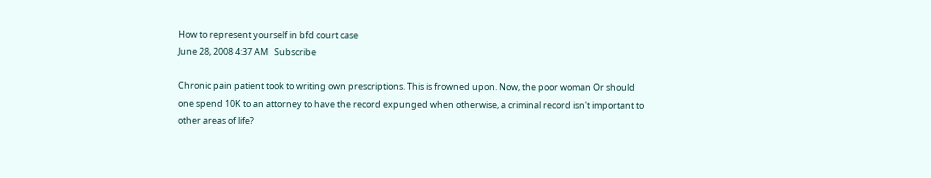How to represent yourself in bfd court case
June 28, 2008 4:37 AM   Subscribe

Chronic pain patient took to writing own prescriptions. This is frowned upon. Now, the poor woman Or should one spend 10K to an attorney to have the record expunged when otherwise, a criminal record isn't important to other areas of life?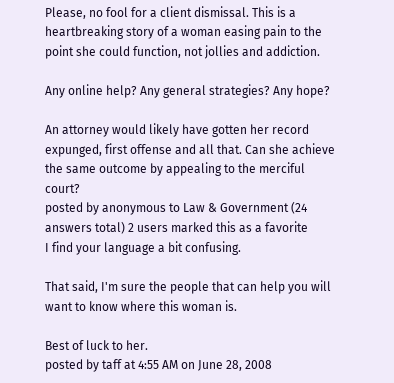Please, no fool for a client dismissal. This is a heartbreaking story of a woman easing pain to the point she could function, not jollies and addiction.

Any online help? Any general strategies? Any hope?

An attorney would likely have gotten her record expunged, first offense and all that. Can she achieve the same outcome by appealing to the merciful court?
posted by anonymous to Law & Government (24 answers total) 2 users marked this as a favorite
I find your language a bit confusing.

That said, I'm sure the people that can help you will want to know where this woman is.

Best of luck to her.
posted by taff at 4:55 AM on June 28, 2008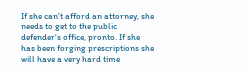If she can't afford an attorney, she needs to get to the public defender's office, pronto. If she has been forging prescriptions she will have a very hard time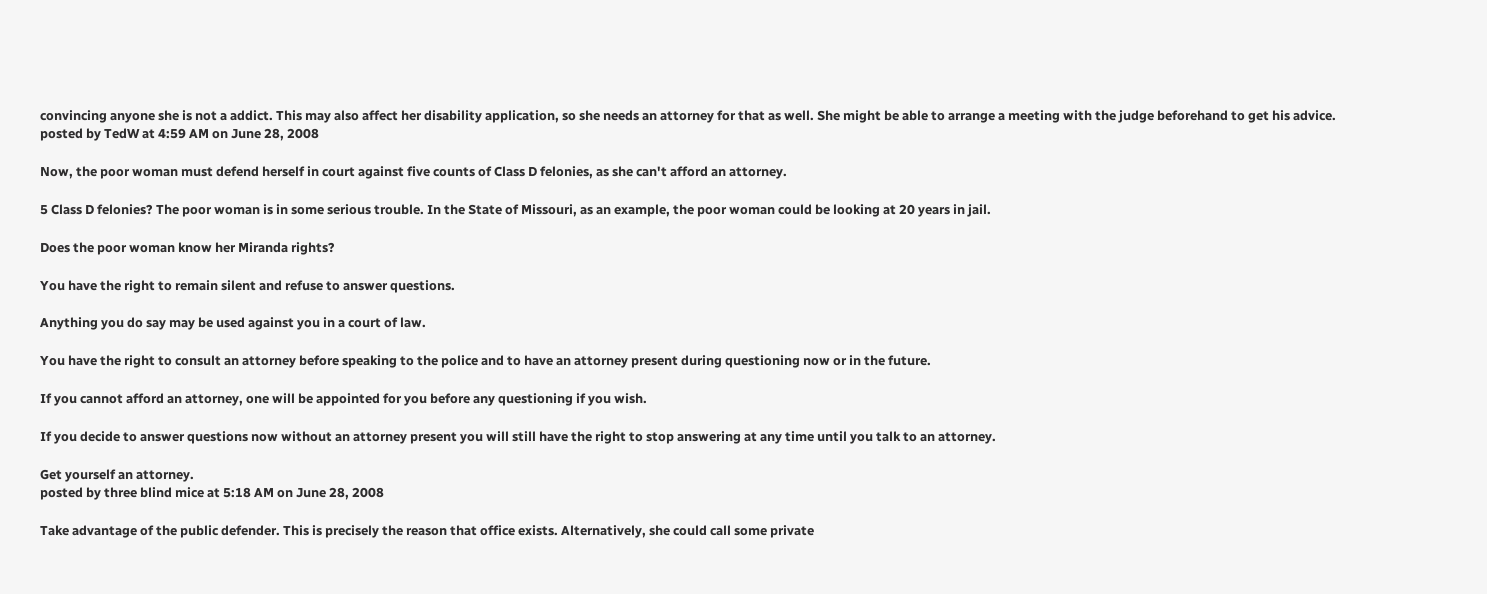convincing anyone she is not a addict. This may also affect her disability application, so she needs an attorney for that as well. She might be able to arrange a meeting with the judge beforehand to get his advice.
posted by TedW at 4:59 AM on June 28, 2008

Now, the poor woman must defend herself in court against five counts of Class D felonies, as she can't afford an attorney.

5 Class D felonies? The poor woman is in some serious trouble. In the State of Missouri, as an example, the poor woman could be looking at 20 years in jail.

Does the poor woman know her Miranda rights?

You have the right to remain silent and refuse to answer questions.

Anything you do say may be used against you in a court of law.

You have the right to consult an attorney before speaking to the police and to have an attorney present during questioning now or in the future.

If you cannot afford an attorney, one will be appointed for you before any questioning if you wish.

If you decide to answer questions now without an attorney present you will still have the right to stop answering at any time until you talk to an attorney.

Get yourself an attorney.
posted by three blind mice at 5:18 AM on June 28, 2008

Take advantage of the public defender. This is precisely the reason that office exists. Alternatively, she could call some private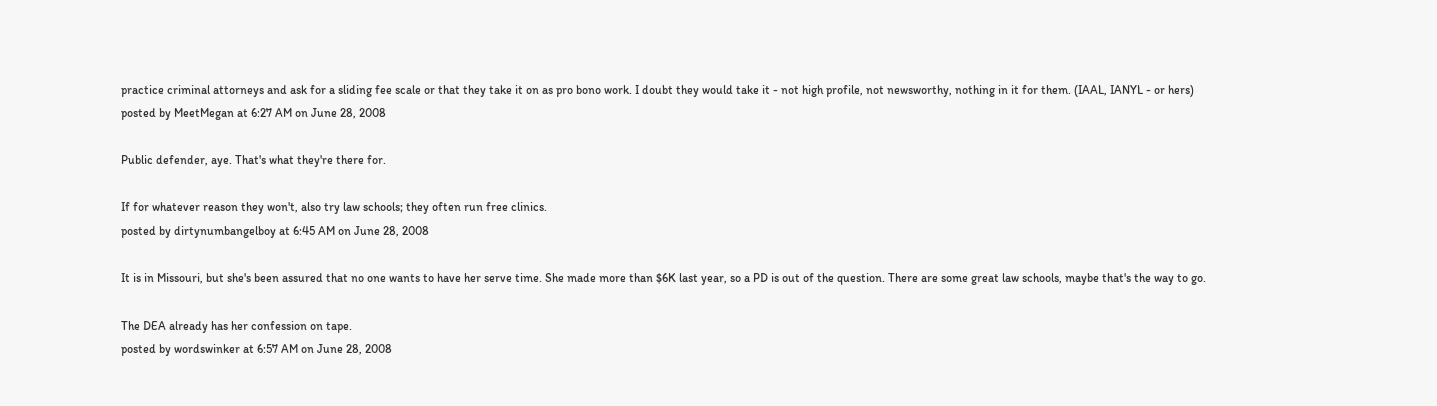practice criminal attorneys and ask for a sliding fee scale or that they take it on as pro bono work. I doubt they would take it - not high profile, not newsworthy, nothing in it for them. (IAAL, IANYL - or hers)
posted by MeetMegan at 6:27 AM on June 28, 2008

Public defender, aye. That's what they're there for.

If for whatever reason they won't, also try law schools; they often run free clinics.
posted by dirtynumbangelboy at 6:45 AM on June 28, 2008

It is in Missouri, but she's been assured that no one wants to have her serve time. She made more than $6K last year, so a PD is out of the question. There are some great law schools, maybe that's the way to go.

The DEA already has her confession on tape.
posted by wordswinker at 6:57 AM on June 28, 2008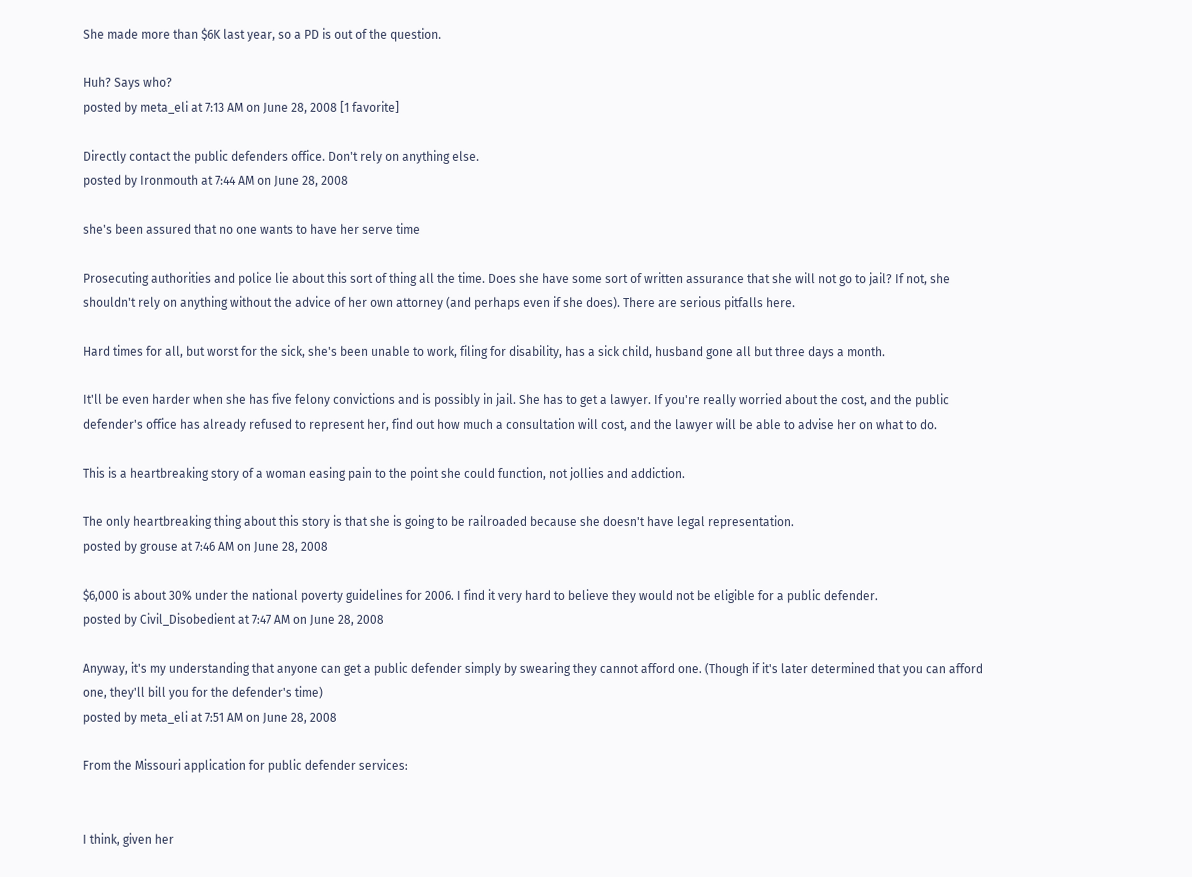She made more than $6K last year, so a PD is out of the question.

Huh? Says who?
posted by meta_eli at 7:13 AM on June 28, 2008 [1 favorite]

Directly contact the public defenders office. Don't rely on anything else.
posted by Ironmouth at 7:44 AM on June 28, 2008

she's been assured that no one wants to have her serve time

Prosecuting authorities and police lie about this sort of thing all the time. Does she have some sort of written assurance that she will not go to jail? If not, she shouldn't rely on anything without the advice of her own attorney (and perhaps even if she does). There are serious pitfalls here.

Hard times for all, but worst for the sick, she's been unable to work, filing for disability, has a sick child, husband gone all but three days a month.

It'll be even harder when she has five felony convictions and is possibly in jail. She has to get a lawyer. If you're really worried about the cost, and the public defender's office has already refused to represent her, find out how much a consultation will cost, and the lawyer will be able to advise her on what to do.

This is a heartbreaking story of a woman easing pain to the point she could function, not jollies and addiction.

The only heartbreaking thing about this story is that she is going to be railroaded because she doesn't have legal representation.
posted by grouse at 7:46 AM on June 28, 2008

$6,000 is about 30% under the national poverty guidelines for 2006. I find it very hard to believe they would not be eligible for a public defender.
posted by Civil_Disobedient at 7:47 AM on June 28, 2008

Anyway, it's my understanding that anyone can get a public defender simply by swearing they cannot afford one. (Though if it's later determined that you can afford one, they'll bill you for the defender's time)
posted by meta_eli at 7:51 AM on June 28, 2008

From the Missouri application for public defender services:


I think, given her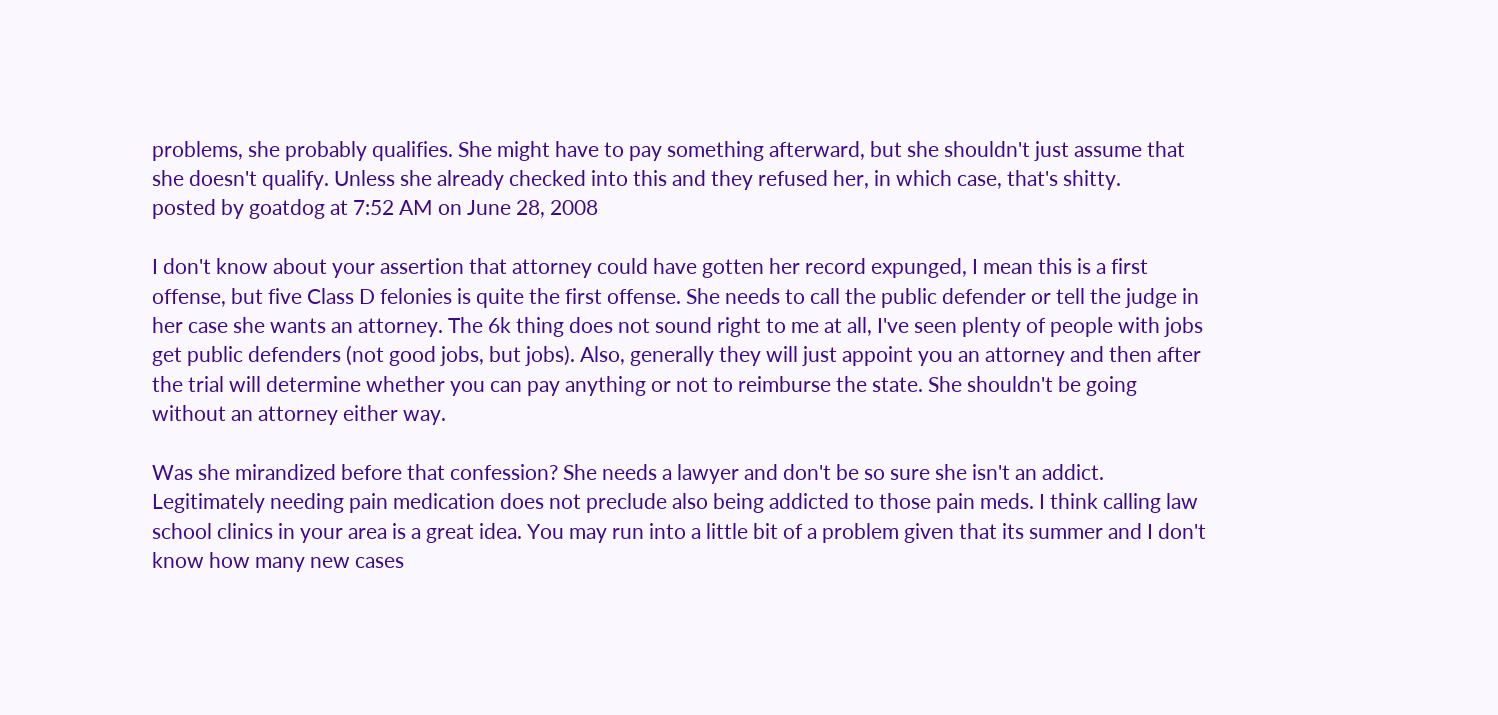problems, she probably qualifies. She might have to pay something afterward, but she shouldn't just assume that she doesn't qualify. Unless she already checked into this and they refused her, in which case, that's shitty.
posted by goatdog at 7:52 AM on June 28, 2008

I don't know about your assertion that attorney could have gotten her record expunged, I mean this is a first offense, but five Class D felonies is quite the first offense. She needs to call the public defender or tell the judge in her case she wants an attorney. The 6k thing does not sound right to me at all, I've seen plenty of people with jobs get public defenders (not good jobs, but jobs). Also, generally they will just appoint you an attorney and then after the trial will determine whether you can pay anything or not to reimburse the state. She shouldn't be going without an attorney either way.

Was she mirandized before that confession? She needs a lawyer and don't be so sure she isn't an addict. Legitimately needing pain medication does not preclude also being addicted to those pain meds. I think calling law school clinics in your area is a great idea. You may run into a little bit of a problem given that its summer and I don't know how many new cases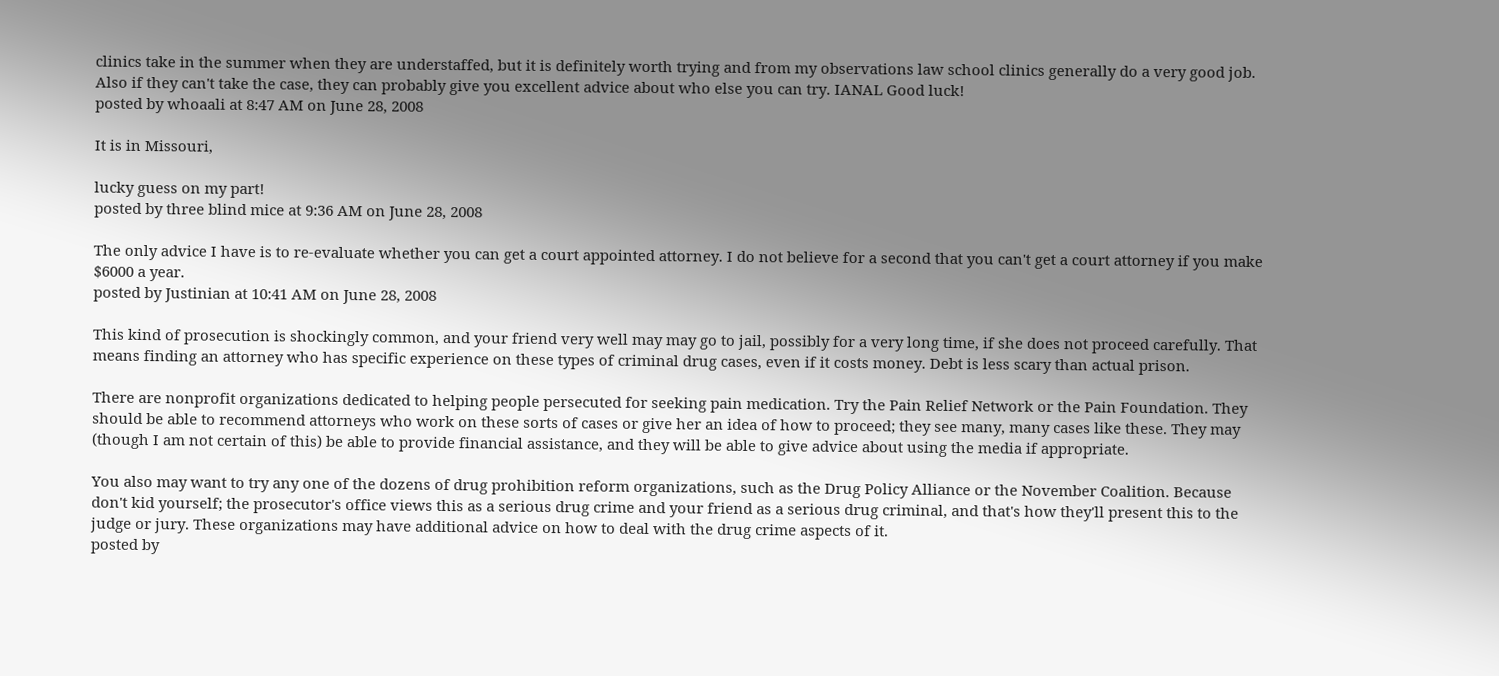clinics take in the summer when they are understaffed, but it is definitely worth trying and from my observations law school clinics generally do a very good job. Also if they can't take the case, they can probably give you excellent advice about who else you can try. IANAL Good luck!
posted by whoaali at 8:47 AM on June 28, 2008

It is in Missouri,

lucky guess on my part!
posted by three blind mice at 9:36 AM on June 28, 2008

The only advice I have is to re-evaluate whether you can get a court appointed attorney. I do not believe for a second that you can't get a court attorney if you make $6000 a year.
posted by Justinian at 10:41 AM on June 28, 2008

This kind of prosecution is shockingly common, and your friend very well may may go to jail, possibly for a very long time, if she does not proceed carefully. That means finding an attorney who has specific experience on these types of criminal drug cases, even if it costs money. Debt is less scary than actual prison.

There are nonprofit organizations dedicated to helping people persecuted for seeking pain medication. Try the Pain Relief Network or the Pain Foundation. They should be able to recommend attorneys who work on these sorts of cases or give her an idea of how to proceed; they see many, many cases like these. They may (though I am not certain of this) be able to provide financial assistance, and they will be able to give advice about using the media if appropriate.

You also may want to try any one of the dozens of drug prohibition reform organizations, such as the Drug Policy Alliance or the November Coalition. Because don't kid yourself; the prosecutor's office views this as a serious drug crime and your friend as a serious drug criminal, and that's how they'll present this to the judge or jury. These organizations may have additional advice on how to deal with the drug crime aspects of it.
posted by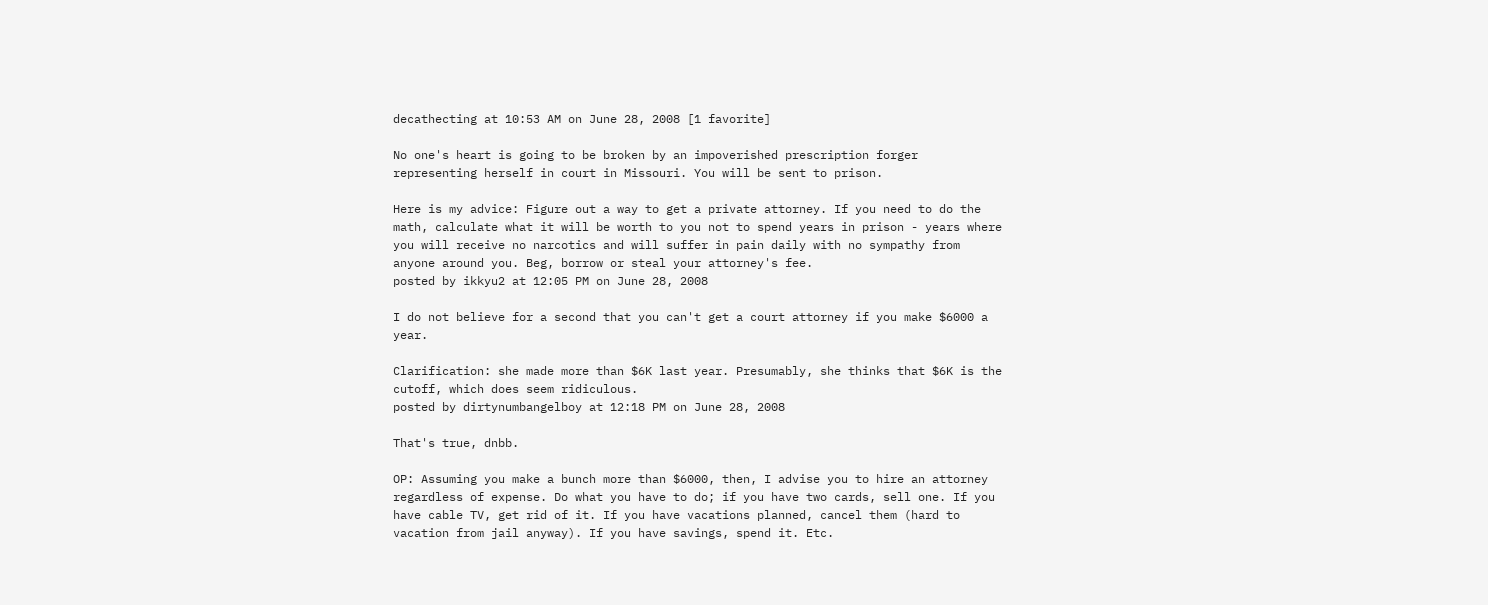decathecting at 10:53 AM on June 28, 2008 [1 favorite]

No one's heart is going to be broken by an impoverished prescription forger representing herself in court in Missouri. You will be sent to prison.

Here is my advice: Figure out a way to get a private attorney. If you need to do the math, calculate what it will be worth to you not to spend years in prison - years where you will receive no narcotics and will suffer in pain daily with no sympathy from anyone around you. Beg, borrow or steal your attorney's fee.
posted by ikkyu2 at 12:05 PM on June 28, 2008

I do not believe for a second that you can't get a court attorney if you make $6000 a year.

Clarification: she made more than $6K last year. Presumably, she thinks that $6K is the cutoff, which does seem ridiculous.
posted by dirtynumbangelboy at 12:18 PM on June 28, 2008

That's true, dnbb.

OP: Assuming you make a bunch more than $6000, then, I advise you to hire an attorney regardless of expense. Do what you have to do; if you have two cards, sell one. If you have cable TV, get rid of it. If you have vacations planned, cancel them (hard to vacation from jail anyway). If you have savings, spend it. Etc.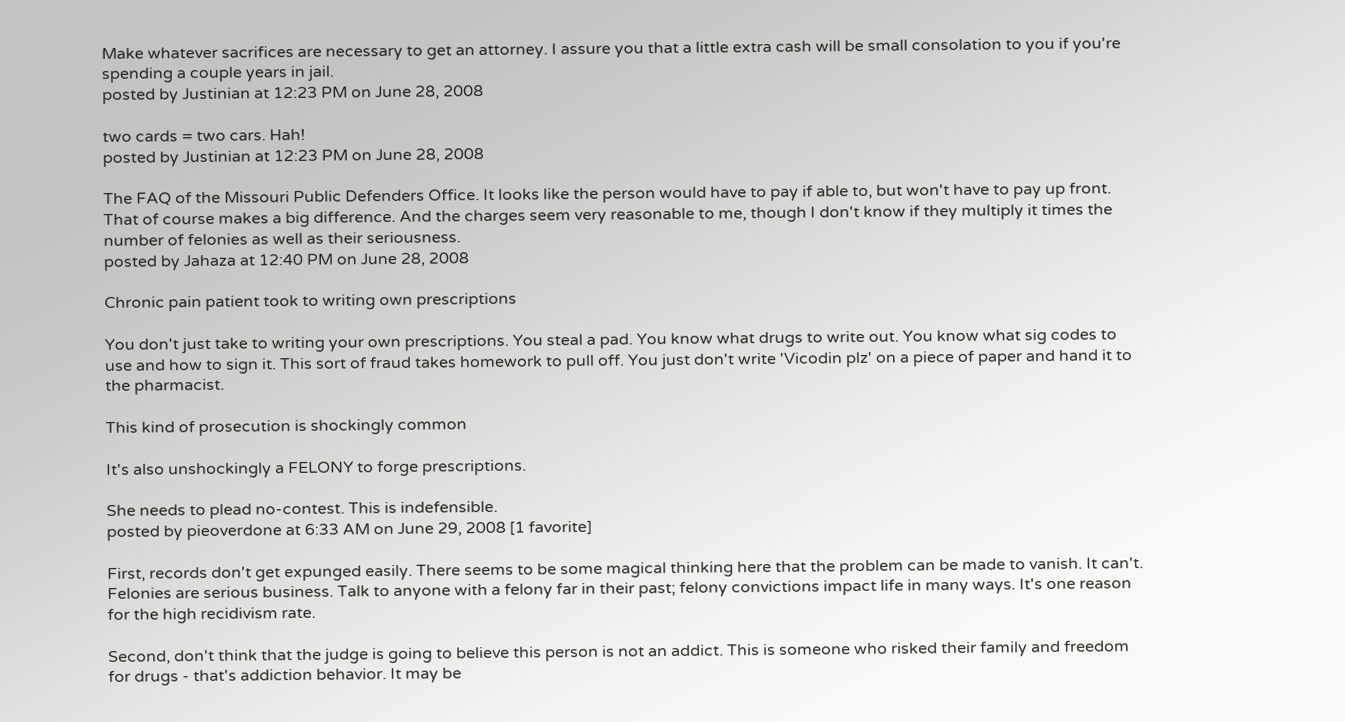Make whatever sacrifices are necessary to get an attorney. I assure you that a little extra cash will be small consolation to you if you're spending a couple years in jail.
posted by Justinian at 12:23 PM on June 28, 2008

two cards = two cars. Hah!
posted by Justinian at 12:23 PM on June 28, 2008

The FAQ of the Missouri Public Defenders Office. It looks like the person would have to pay if able to, but won't have to pay up front. That of course makes a big difference. And the charges seem very reasonable to me, though I don't know if they multiply it times the number of felonies as well as their seriousness.
posted by Jahaza at 12:40 PM on June 28, 2008

Chronic pain patient took to writing own prescriptions

You don't just take to writing your own prescriptions. You steal a pad. You know what drugs to write out. You know what sig codes to use and how to sign it. This sort of fraud takes homework to pull off. You just don't write 'Vicodin plz' on a piece of paper and hand it to the pharmacist.

This kind of prosecution is shockingly common

It's also unshockingly a FELONY to forge prescriptions.

She needs to plead no-contest. This is indefensible.
posted by pieoverdone at 6:33 AM on June 29, 2008 [1 favorite]

First, records don't get expunged easily. There seems to be some magical thinking here that the problem can be made to vanish. It can't. Felonies are serious business. Talk to anyone with a felony far in their past; felony convictions impact life in many ways. It's one reason for the high recidivism rate.

Second, don't think that the judge is going to believe this person is not an addict. This is someone who risked their family and freedom for drugs - that's addiction behavior. It may be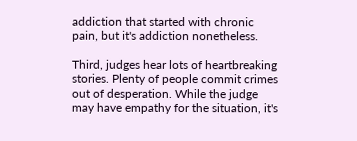addiction that started with chronic pain, but it's addiction nonetheless.

Third, judges hear lots of heartbreaking stories. Plenty of people commit crimes out of desperation. While the judge may have empathy for the situation, it's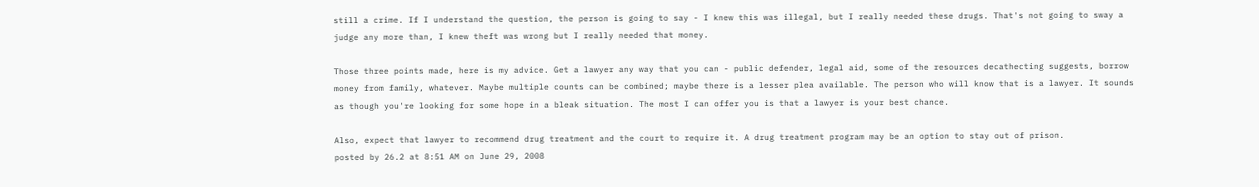still a crime. If I understand the question, the person is going to say - I knew this was illegal, but I really needed these drugs. That's not going to sway a judge any more than, I knew theft was wrong but I really needed that money.

Those three points made, here is my advice. Get a lawyer any way that you can - public defender, legal aid, some of the resources decathecting suggests, borrow money from family, whatever. Maybe multiple counts can be combined; maybe there is a lesser plea available. The person who will know that is a lawyer. It sounds as though you're looking for some hope in a bleak situation. The most I can offer you is that a lawyer is your best chance.

Also, expect that lawyer to recommend drug treatment and the court to require it. A drug treatment program may be an option to stay out of prison.
posted by 26.2 at 8:51 AM on June 29, 2008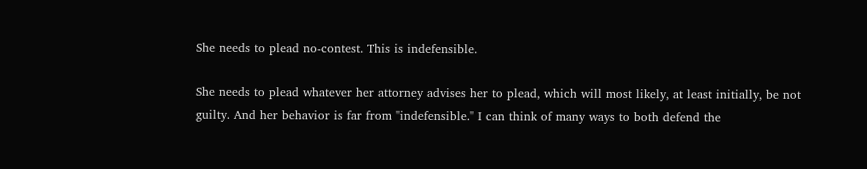She needs to plead no-contest. This is indefensible.

She needs to plead whatever her attorney advises her to plead, which will most likely, at least initially, be not guilty. And her behavior is far from "indefensible." I can think of many ways to both defend the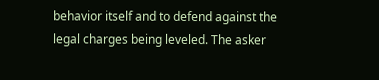behavior itself and to defend against the legal charges being leveled. The asker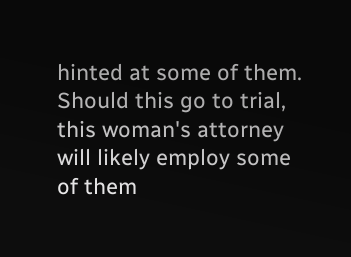hinted at some of them. Should this go to trial, this woman's attorney will likely employ some of them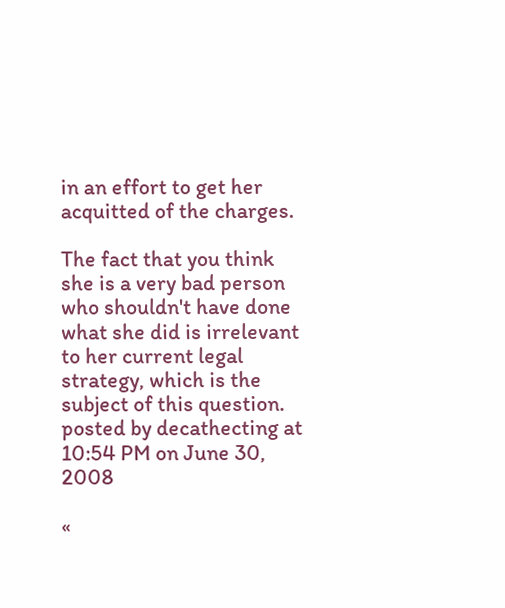in an effort to get her acquitted of the charges.

The fact that you think she is a very bad person who shouldn't have done what she did is irrelevant to her current legal strategy, which is the subject of this question.
posted by decathecting at 10:54 PM on June 30, 2008

«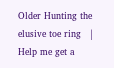Older Hunting the elusive toe ring   |   Help me get a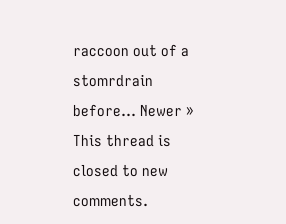raccoon out of a stomrdrain before... Newer »
This thread is closed to new comments.